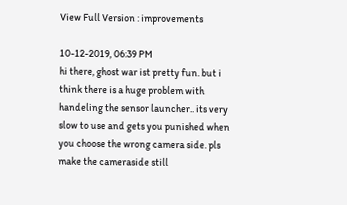View Full Version : improvements

10-12-2019, 06:39 PM
hi there, ghost war ist pretty fun. but i think there is a huge problem with handeling the sensor launcher.. its very slow to use and gets you punished when you choose the wrong camera side. pls make the cameraside still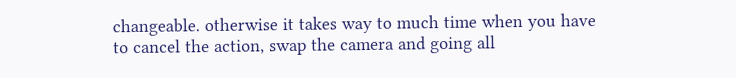changeable. otherwise it takes way to much time when you have to cancel the action, swap the camera and going all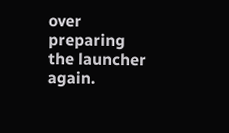over preparing the launcher again.